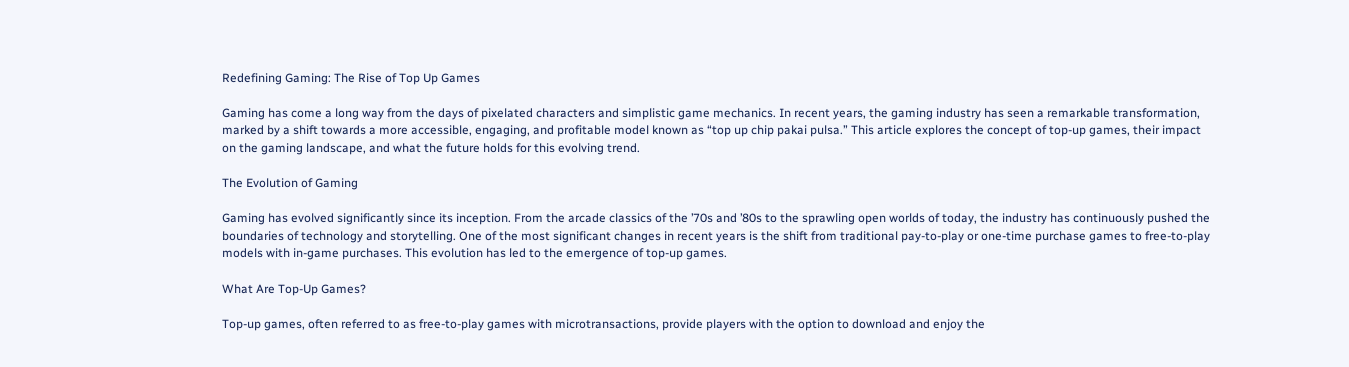Redefining Gaming: The Rise of Top Up Games

Gaming has come a long way from the days of pixelated characters and simplistic game mechanics. In recent years, the gaming industry has seen a remarkable transformation, marked by a shift towards a more accessible, engaging, and profitable model known as “top up chip pakai pulsa.” This article explores the concept of top-up games, their impact on the gaming landscape, and what the future holds for this evolving trend.

The Evolution of Gaming

Gaming has evolved significantly since its inception. From the arcade classics of the ’70s and ’80s to the sprawling open worlds of today, the industry has continuously pushed the boundaries of technology and storytelling. One of the most significant changes in recent years is the shift from traditional pay-to-play or one-time purchase games to free-to-play models with in-game purchases. This evolution has led to the emergence of top-up games.

What Are Top-Up Games?

Top-up games, often referred to as free-to-play games with microtransactions, provide players with the option to download and enjoy the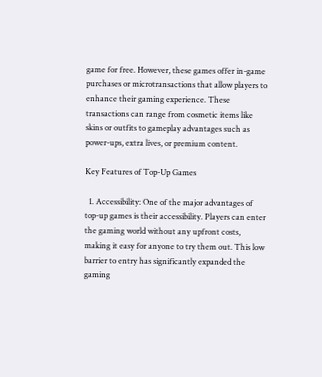game for free. However, these games offer in-game purchases or microtransactions that allow players to enhance their gaming experience. These transactions can range from cosmetic items like skins or outfits to gameplay advantages such as power-ups, extra lives, or premium content.

Key Features of Top-Up Games

  1. Accessibility: One of the major advantages of top-up games is their accessibility. Players can enter the gaming world without any upfront costs, making it easy for anyone to try them out. This low barrier to entry has significantly expanded the gaming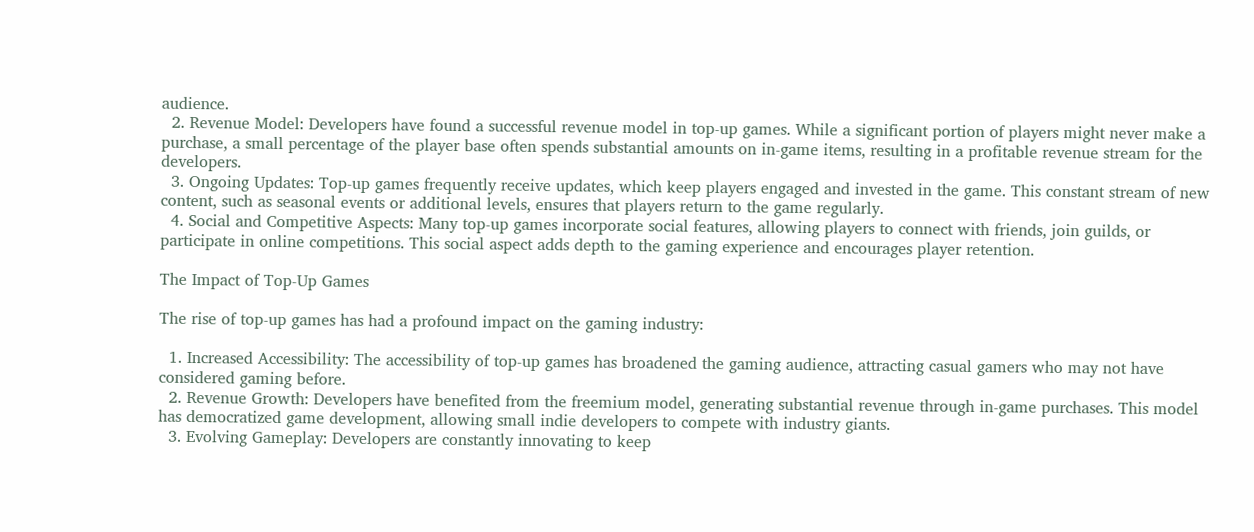audience.
  2. Revenue Model: Developers have found a successful revenue model in top-up games. While a significant portion of players might never make a purchase, a small percentage of the player base often spends substantial amounts on in-game items, resulting in a profitable revenue stream for the developers.
  3. Ongoing Updates: Top-up games frequently receive updates, which keep players engaged and invested in the game. This constant stream of new content, such as seasonal events or additional levels, ensures that players return to the game regularly.
  4. Social and Competitive Aspects: Many top-up games incorporate social features, allowing players to connect with friends, join guilds, or participate in online competitions. This social aspect adds depth to the gaming experience and encourages player retention.

The Impact of Top-Up Games

The rise of top-up games has had a profound impact on the gaming industry:

  1. Increased Accessibility: The accessibility of top-up games has broadened the gaming audience, attracting casual gamers who may not have considered gaming before.
  2. Revenue Growth: Developers have benefited from the freemium model, generating substantial revenue through in-game purchases. This model has democratized game development, allowing small indie developers to compete with industry giants.
  3. Evolving Gameplay: Developers are constantly innovating to keep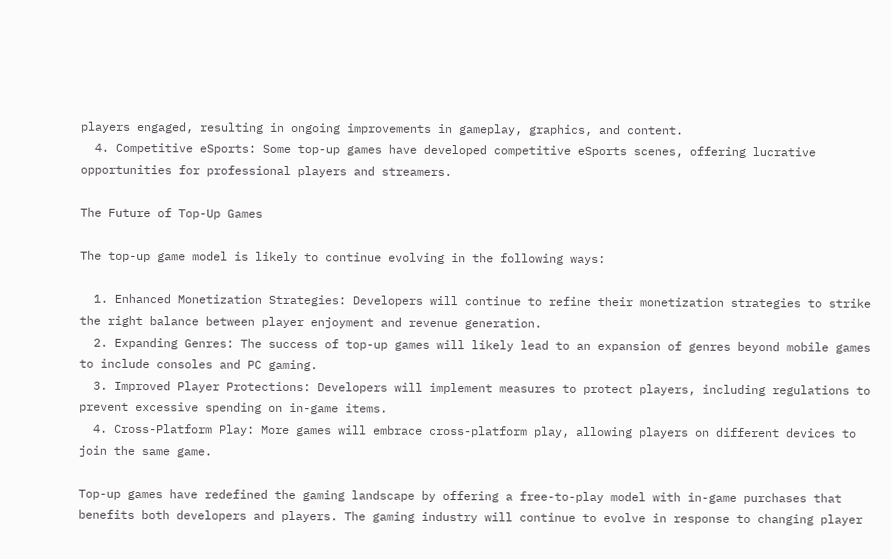players engaged, resulting in ongoing improvements in gameplay, graphics, and content.
  4. Competitive eSports: Some top-up games have developed competitive eSports scenes, offering lucrative opportunities for professional players and streamers.

The Future of Top-Up Games

The top-up game model is likely to continue evolving in the following ways:

  1. Enhanced Monetization Strategies: Developers will continue to refine their monetization strategies to strike the right balance between player enjoyment and revenue generation.
  2. Expanding Genres: The success of top-up games will likely lead to an expansion of genres beyond mobile games to include consoles and PC gaming.
  3. Improved Player Protections: Developers will implement measures to protect players, including regulations to prevent excessive spending on in-game items.
  4. Cross-Platform Play: More games will embrace cross-platform play, allowing players on different devices to join the same game.

Top-up games have redefined the gaming landscape by offering a free-to-play model with in-game purchases that benefits both developers and players. The gaming industry will continue to evolve in response to changing player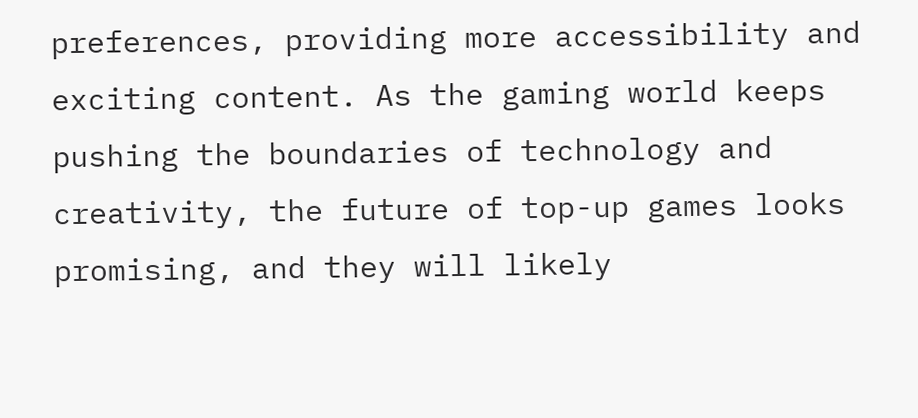preferences, providing more accessibility and exciting content. As the gaming world keeps pushing the boundaries of technology and creativity, the future of top-up games looks promising, and they will likely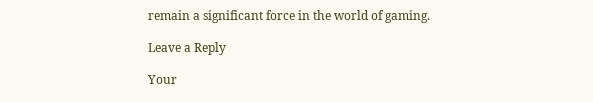remain a significant force in the world of gaming.

Leave a Reply

Your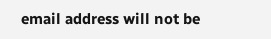email address will not be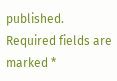published. Required fields are marked *